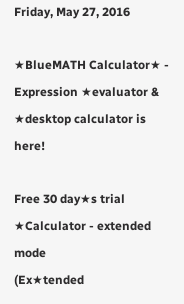Friday, May 27, 2016

★BlueMATH Calculator★ - Expression ★evaluator & ★desktop calculator is here!

Free 30 day★s trial
★Calculator - extended mode
(Ex★tended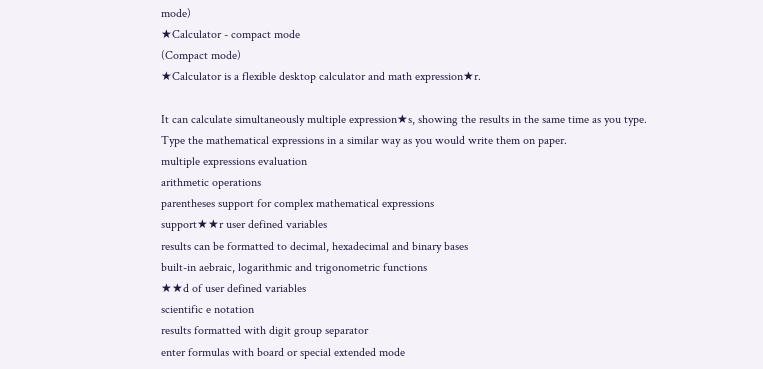mode)
★Calculator - compact mode
(Compact mode)
★Calculator is a flexible desktop calculator and math expression★r.

It can calculate simultaneously multiple expression★s, showing the results in the same time as you type.
Type the mathematical expressions in a similar way as you would write them on paper.
multiple expressions evaluation
arithmetic operations
parentheses support for complex mathematical expressions
support★★r user defined variables
results can be formatted to decimal, hexadecimal and binary bases
built-in aebraic, logarithmic and trigonometric functions
★★d of user defined variables
scientific e notation
results formatted with digit group separator
enter formulas with board or special extended mode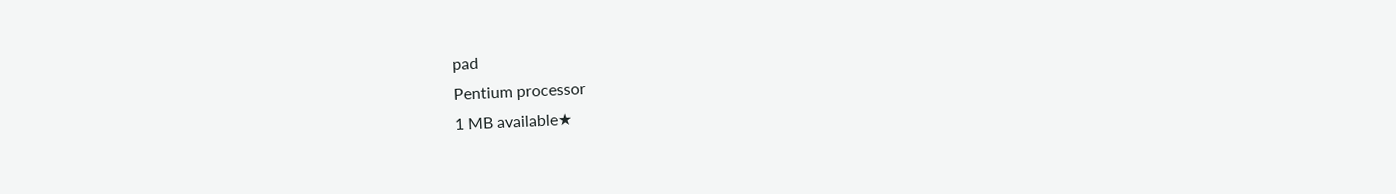pad
Pentium processor
1 MB available★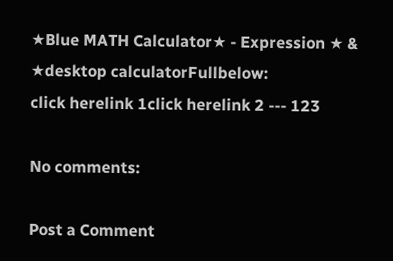★Blue MATH Calculator★ - Expression ★ & ★desktop calculatorFullbelow:
click herelink 1click herelink 2 --- 123

No comments:

Post a Comment